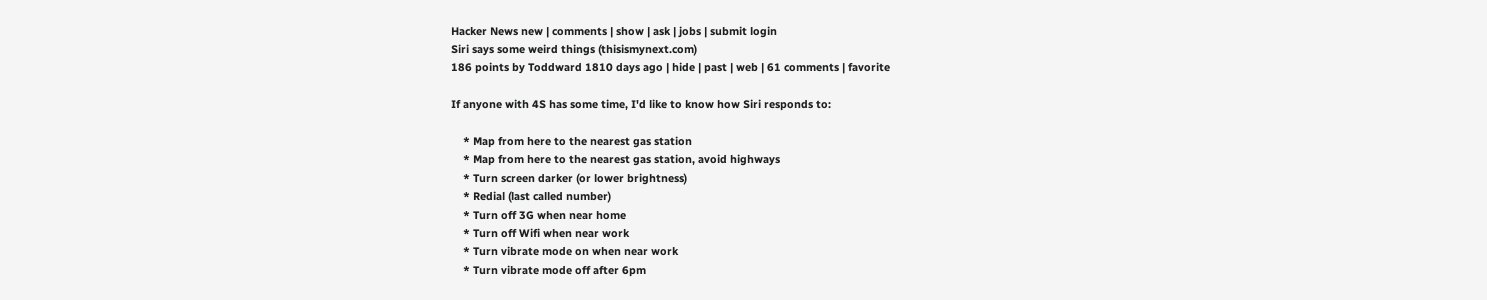Hacker News new | comments | show | ask | jobs | submit login
Siri says some weird things (thisismynext.com)
186 points by Toddward 1810 days ago | hide | past | web | 61 comments | favorite

If anyone with 4S has some time, I'd like to know how Siri responds to:

    * Map from here to the nearest gas station
    * Map from here to the nearest gas station, avoid highways
    * Turn screen darker (or lower brightness)
    * Redial (last called number)
    * Turn off 3G when near home
    * Turn off Wifi when near work
    * Turn vibrate mode on when near work
    * Turn vibrate mode off after 6pm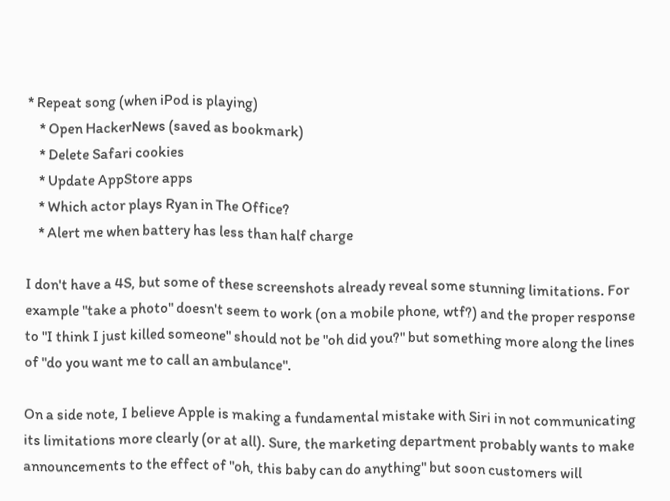* Repeat song (when iPod is playing)
    * Open HackerNews (saved as bookmark)
    * Delete Safari cookies
    * Update AppStore apps
    * Which actor plays Ryan in The Office?
    * Alert me when battery has less than half charge

I don't have a 4S, but some of these screenshots already reveal some stunning limitations. For example "take a photo" doesn't seem to work (on a mobile phone, wtf?) and the proper response to "I think I just killed someone" should not be "oh did you?" but something more along the lines of "do you want me to call an ambulance".

On a side note, I believe Apple is making a fundamental mistake with Siri in not communicating its limitations more clearly (or at all). Sure, the marketing department probably wants to make announcements to the effect of "oh, this baby can do anything" but soon customers will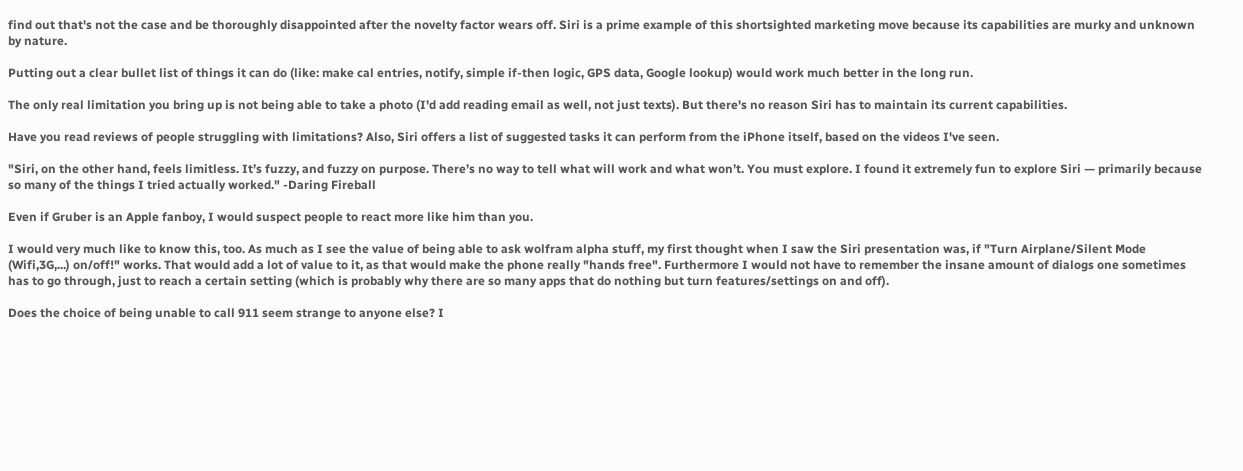find out that's not the case and be thoroughly disappointed after the novelty factor wears off. Siri is a prime example of this shortsighted marketing move because its capabilities are murky and unknown by nature.

Putting out a clear bullet list of things it can do (like: make cal entries, notify, simple if-then logic, GPS data, Google lookup) would work much better in the long run.

The only real limitation you bring up is not being able to take a photo (I'd add reading email as well, not just texts). But there's no reason Siri has to maintain its current capabilities.

Have you read reviews of people struggling with limitations? Also, Siri offers a list of suggested tasks it can perform from the iPhone itself, based on the videos I've seen.

"Siri, on the other hand, feels limitless. It’s fuzzy, and fuzzy on purpose. There’s no way to tell what will work and what won’t. You must explore. I found it extremely fun to explore Siri — primarily because so many of the things I tried actually worked." -Daring Fireball

Even if Gruber is an Apple fanboy, I would suspect people to react more like him than you.

I would very much like to know this, too. As much as I see the value of being able to ask wolfram alpha stuff, my first thought when I saw the Siri presentation was, if "Turn Airplane/Silent Mode (Wifi,3G,...) on/off!" works. That would add a lot of value to it, as that would make the phone really "hands free". Furthermore I would not have to remember the insane amount of dialogs one sometimes has to go through, just to reach a certain setting (which is probably why there are so many apps that do nothing but turn features/settings on and off).

Does the choice of being unable to call 911 seem strange to anyone else? I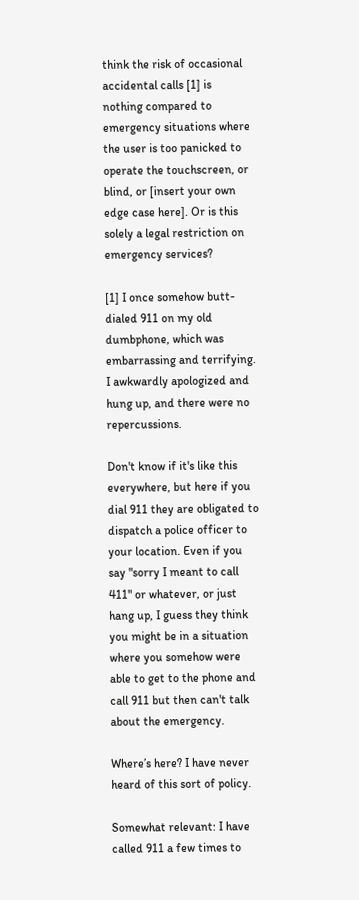think the risk of occasional accidental calls [1] is nothing compared to emergency situations where the user is too panicked to operate the touchscreen, or blind, or [insert your own edge case here]. Or is this solely a legal restriction on emergency services?

[1] I once somehow butt-dialed 911 on my old dumbphone, which was embarrassing and terrifying. I awkwardly apologized and hung up, and there were no repercussions.

Don't know if it's like this everywhere, but here if you dial 911 they are obligated to dispatch a police officer to your location. Even if you say "sorry I meant to call 411" or whatever, or just hang up, I guess they think you might be in a situation where you somehow were able to get to the phone and call 911 but then can't talk about the emergency.

Where’s here? I have never heard of this sort of policy.

Somewhat relevant: I have called 911 a few times to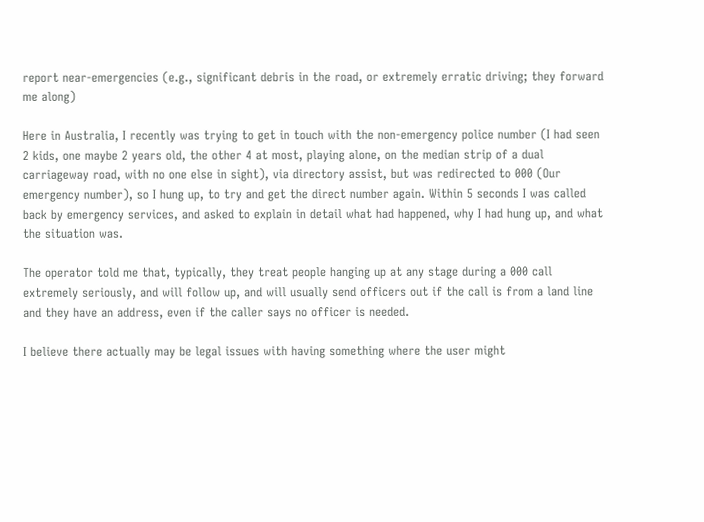report near-emergencies (e.g., significant debris in the road, or extremely erratic driving; they forward me along)

Here in Australia, I recently was trying to get in touch with the non-emergency police number (I had seen 2 kids, one maybe 2 years old, the other 4 at most, playing alone, on the median strip of a dual carriageway road, with no one else in sight), via directory assist, but was redirected to 000 (Our emergency number), so I hung up, to try and get the direct number again. Within 5 seconds I was called back by emergency services, and asked to explain in detail what had happened, why I had hung up, and what the situation was.

The operator told me that, typically, they treat people hanging up at any stage during a 000 call extremely seriously, and will follow up, and will usually send officers out if the call is from a land line and they have an address, even if the caller says no officer is needed.

I believe there actually may be legal issues with having something where the user might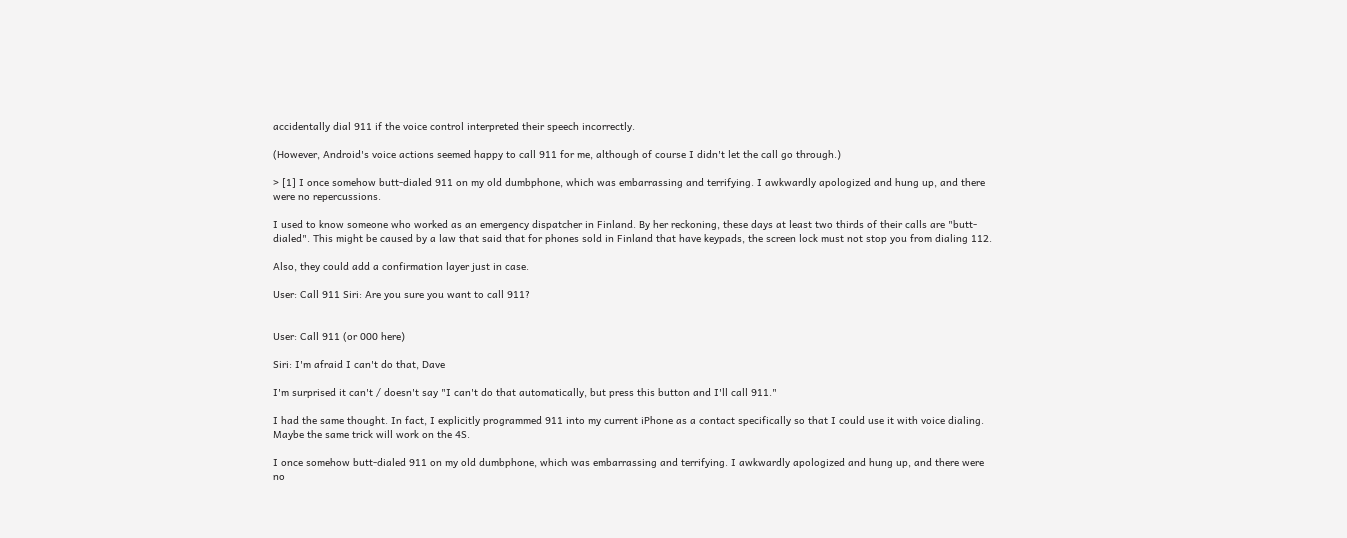accidentally dial 911 if the voice control interpreted their speech incorrectly.

(However, Android's voice actions seemed happy to call 911 for me, although of course I didn't let the call go through.)

> [1] I once somehow butt-dialed 911 on my old dumbphone, which was embarrassing and terrifying. I awkwardly apologized and hung up, and there were no repercussions.

I used to know someone who worked as an emergency dispatcher in Finland. By her reckoning, these days at least two thirds of their calls are "butt-dialed". This might be caused by a law that said that for phones sold in Finland that have keypads, the screen lock must not stop you from dialing 112.

Also, they could add a confirmation layer just in case.

User: Call 911 Siri: Are you sure you want to call 911?


User: Call 911 (or 000 here)

Siri: I'm afraid I can't do that, Dave

I'm surprised it can't / doesn't say "I can't do that automatically, but press this button and I'll call 911."

I had the same thought. In fact, I explicitly programmed 911 into my current iPhone as a contact specifically so that I could use it with voice dialing. Maybe the same trick will work on the 4S.

I once somehow butt-dialed 911 on my old dumbphone, which was embarrassing and terrifying. I awkwardly apologized and hung up, and there were no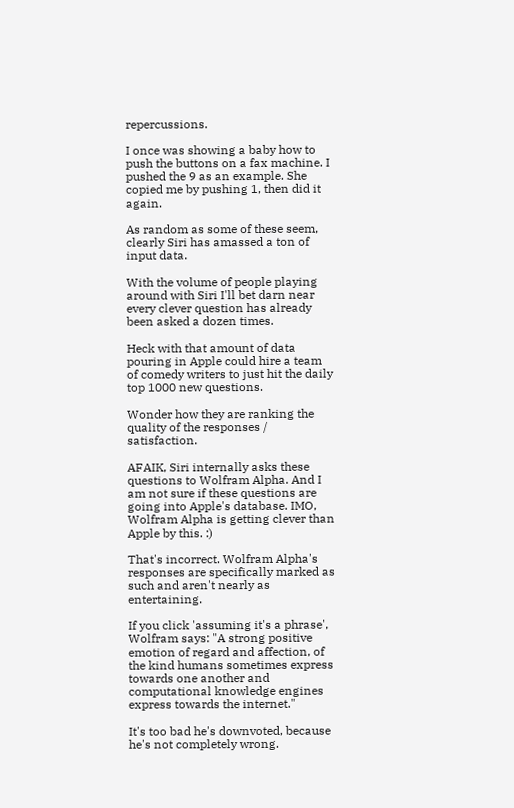repercussions.

I once was showing a baby how to push the buttons on a fax machine. I pushed the 9 as an example. She copied me by pushing 1, then did it again.

As random as some of these seem, clearly Siri has amassed a ton of input data.

With the volume of people playing around with Siri I'll bet darn near every clever question has already been asked a dozen times.

Heck with that amount of data pouring in Apple could hire a team of comedy writers to just hit the daily top 1000 new questions.

Wonder how they are ranking the quality of the responses / satisfaction.

AFAIK, Siri internally asks these questions to Wolfram Alpha. And I am not sure if these questions are going into Apple's database. IMO, Wolfram Alpha is getting clever than Apple by this. :)

That's incorrect. Wolfram Alpha's responses are specifically marked as such and aren't nearly as entertaining.

If you click 'assuming it's a phrase', Wolfram says: "A strong positive emotion of regard and affection, of the kind humans sometimes express towards one another and computational knowledge engines express towards the internet."

It's too bad he's downvoted, because he's not completely wrong.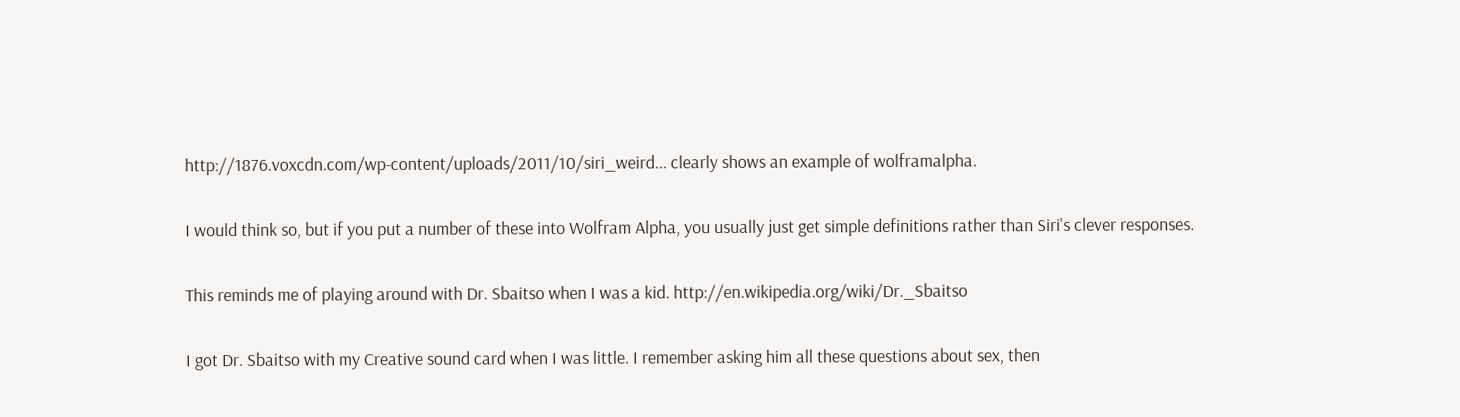http://1876.voxcdn.com/wp-content/uploads/2011/10/siri_weird... clearly shows an example of wolframalpha.

I would think so, but if you put a number of these into Wolfram Alpha, you usually just get simple definitions rather than Siri's clever responses.

This reminds me of playing around with Dr. Sbaitso when I was a kid. http://en.wikipedia.org/wiki/Dr._Sbaitso

I got Dr. Sbaitso with my Creative sound card when I was little. I remember asking him all these questions about sex, then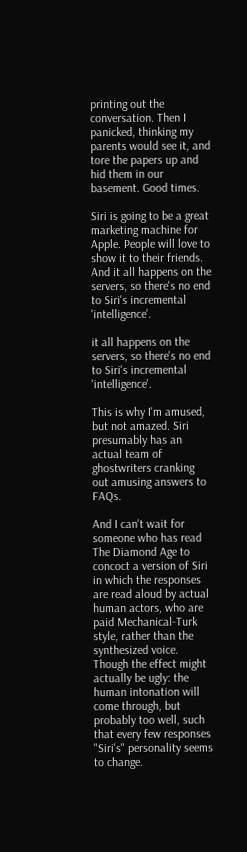printing out the conversation. Then I panicked, thinking my parents would see it, and tore the papers up and hid them in our basement. Good times.

Siri is going to be a great marketing machine for Apple. People will love to show it to their friends. And it all happens on the servers, so there's no end to Siri's incremental 'intelligence'.

it all happens on the servers, so there's no end to Siri's incremental 'intelligence'.

This is why I'm amused, but not amazed. Siri presumably has an actual team of ghostwriters cranking out amusing answers to FAQs.

And I can't wait for someone who has read The Diamond Age to concoct a version of Siri in which the responses are read aloud by actual human actors, who are paid Mechanical-Turk style, rather than the synthesized voice. Though the effect might actually be ugly: the human intonation will come through, but probably too well, such that every few responses "Siri's" personality seems to change.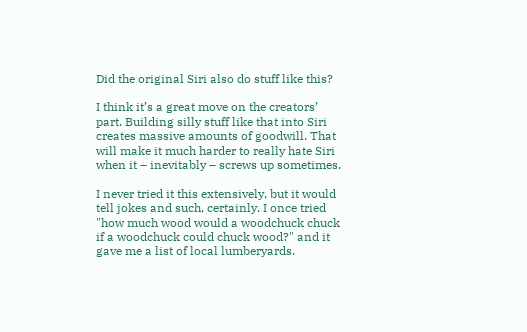Did the original Siri also do stuff like this?

I think it’s a great move on the creators’ part. Building silly stuff like that into Siri creates massive amounts of goodwill. That will make it much harder to really hate Siri when it – inevitably – screws up sometimes.

I never tried it this extensively, but it would tell jokes and such, certainly. I once tried "how much wood would a woodchuck chuck if a woodchuck could chuck wood?" and it gave me a list of local lumberyards.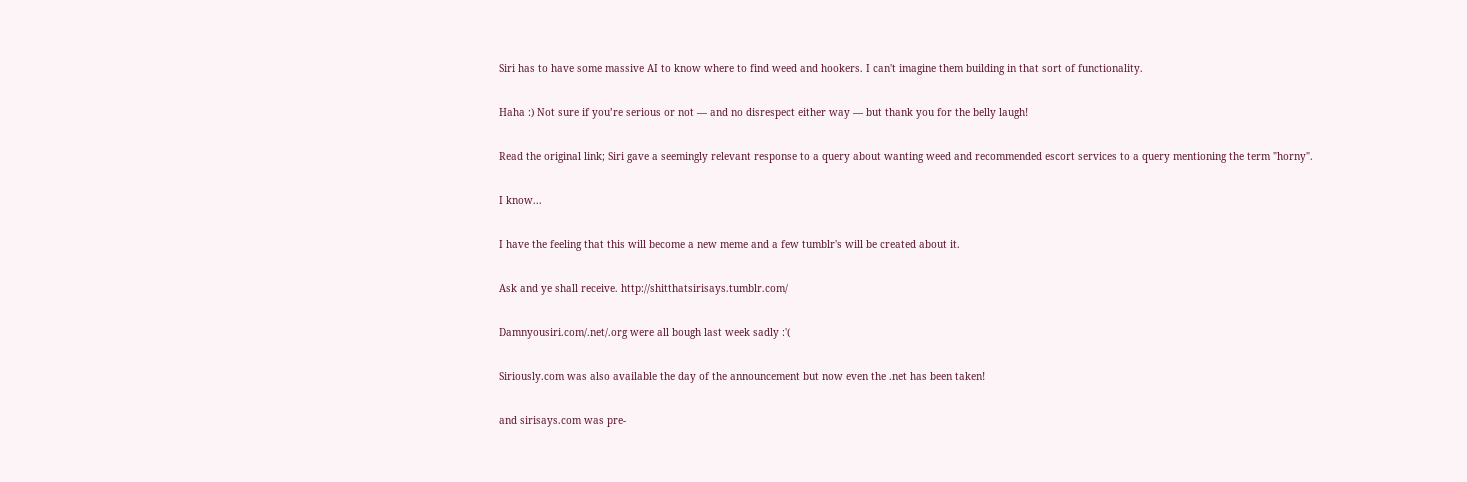Siri has to have some massive AI to know where to find weed and hookers. I can't imagine them building in that sort of functionality.

Haha :) Not sure if you’re serious or not — and no disrespect either way — but thank you for the belly laugh!

Read the original link; Siri gave a seemingly relevant response to a query about wanting weed and recommended escort services to a query mentioning the term "horny".

I know...

I have the feeling that this will become a new meme and a few tumblr's will be created about it.

Ask and ye shall receive. http://shitthatsirisays.tumblr.com/

Damnyousiri.com/.net/.org were all bough last week sadly :'(

Siriously.com was also available the day of the announcement but now even the .net has been taken!

and sirisays.com was pre-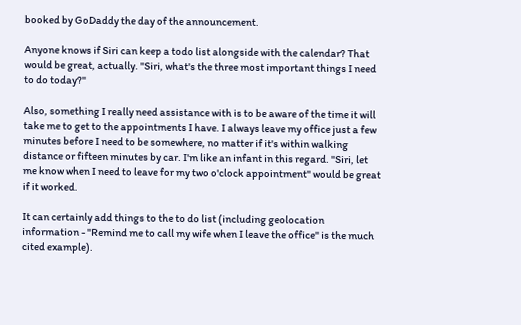booked by GoDaddy the day of the announcement.

Anyone knows if Siri can keep a todo list alongside with the calendar? That would be great, actually. "Siri, what's the three most important things I need to do today?"

Also, something I really need assistance with is to be aware of the time it will take me to get to the appointments I have. I always leave my office just a few minutes before I need to be somewhere, no matter if it's within walking distance or fifteen minutes by car. I'm like an infant in this regard. "Siri, let me know when I need to leave for my two o'clock appointment" would be great if it worked.

It can certainly add things to the to do list (including geolocation information - "Remind me to call my wife when I leave the office" is the much cited example).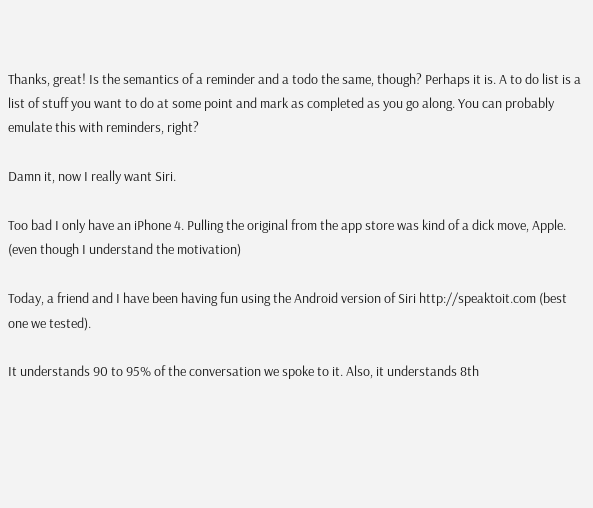Thanks, great! Is the semantics of a reminder and a todo the same, though? Perhaps it is. A to do list is a list of stuff you want to do at some point and mark as completed as you go along. You can probably emulate this with reminders, right?

Damn it, now I really want Siri.

Too bad I only have an iPhone 4. Pulling the original from the app store was kind of a dick move, Apple. (even though I understand the motivation)

Today, a friend and I have been having fun using the Android version of Siri http://speaktoit.com (best one we tested).

It understands 90 to 95% of the conversation we spoke to it. Also, it understands 8th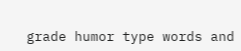grade humor type words and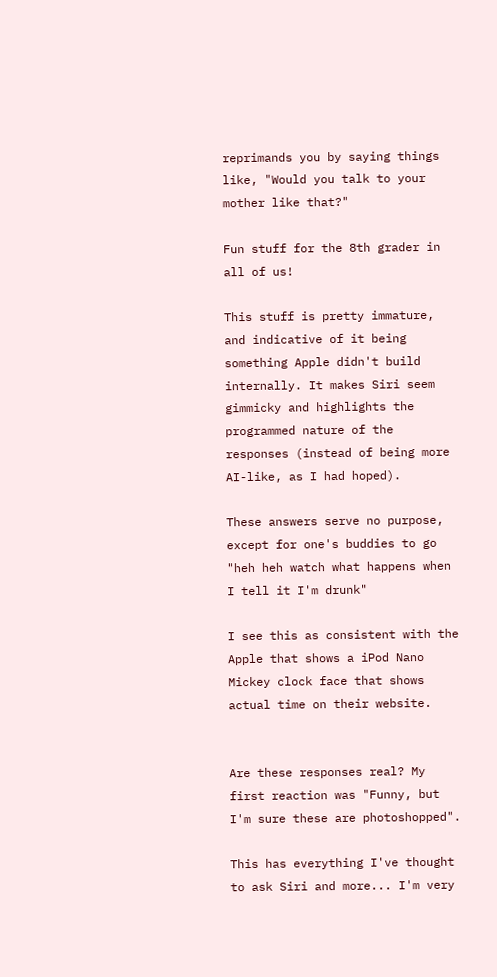reprimands you by saying things like, "Would you talk to your mother like that?"

Fun stuff for the 8th grader in all of us!

This stuff is pretty immature, and indicative of it being something Apple didn't build internally. It makes Siri seem gimmicky and highlights the programmed nature of the responses (instead of being more AI-like, as I had hoped).

These answers serve no purpose, except for one's buddies to go "heh heh watch what happens when I tell it I'm drunk"

I see this as consistent with the Apple that shows a iPod Nano Mickey clock face that shows actual time on their website.


Are these responses real? My first reaction was "Funny, but I'm sure these are photoshopped".

This has everything I've thought to ask Siri and more... I'm very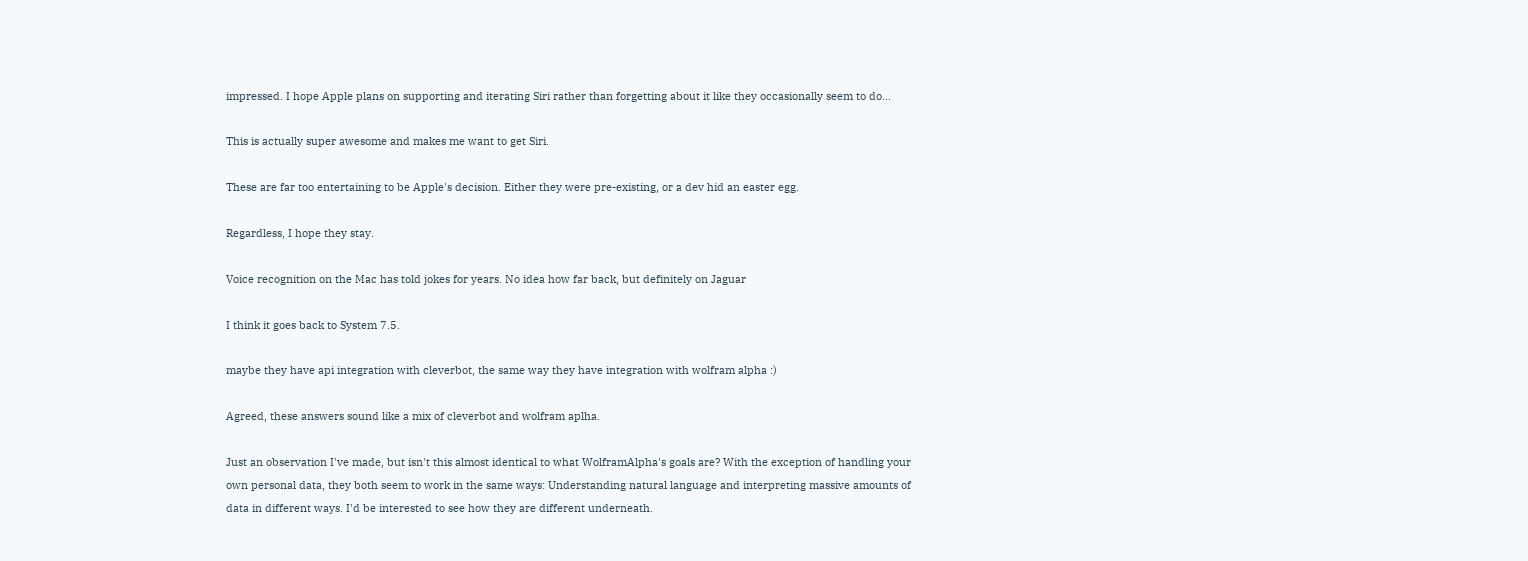impressed. I hope Apple plans on supporting and iterating Siri rather than forgetting about it like they occasionally seem to do...

This is actually super awesome and makes me want to get Siri.

These are far too entertaining to be Apple's decision. Either they were pre-existing, or a dev hid an easter egg.

Regardless, I hope they stay.

Voice recognition on the Mac has told jokes for years. No idea how far back, but definitely on Jaguar

I think it goes back to System 7.5.

maybe they have api integration with cleverbot, the same way they have integration with wolfram alpha :)

Agreed, these answers sound like a mix of cleverbot and wolfram aplha.

Just an observation I've made, but isn't this almost identical to what WolframAlpha's goals are? With the exception of handling your own personal data, they both seem to work in the same ways: Understanding natural language and interpreting massive amounts of data in different ways. I'd be interested to see how they are different underneath.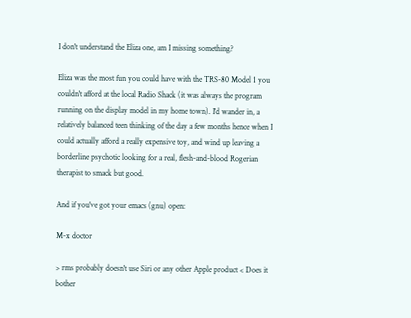I don't understand the Eliza one, am I missing something?

Eliza was the most fun you could have with the TRS-80 Model 1 you couldn't afford at the local Radio Shack (it was always the program running on the display model in my home town). I'd wander in, a relatively balanced teen thinking of the day a few months hence when I could actually afford a really expensive toy, and wind up leaving a borderline psychotic looking for a real, flesh-and-blood Rogerian therapist to smack but good.

And if you've got your emacs (gnu) open:

M-x doctor

> rms probably doesn't use Siri or any other Apple product < Does it bother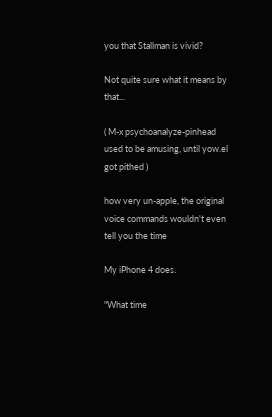you that Stallman is vivid?

Not quite sure what it means by that...

( M-x psychoanalyze-pinhead used to be amusing, until yow.el got pithed )

how very un-apple, the original voice commands wouldn't even tell you the time

My iPhone 4 does.

"What time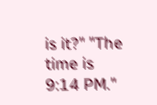is it?" "The time is 9:14 PM."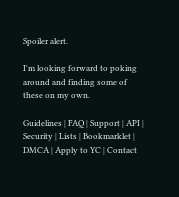Spoiler alert.

I'm looking forward to poking around and finding some of these on my own.

Guidelines | FAQ | Support | API | Security | Lists | Bookmarklet | DMCA | Apply to YC | Contact